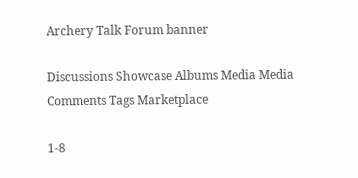Archery Talk Forum banner

Discussions Showcase Albums Media Media Comments Tags Marketplace

1-8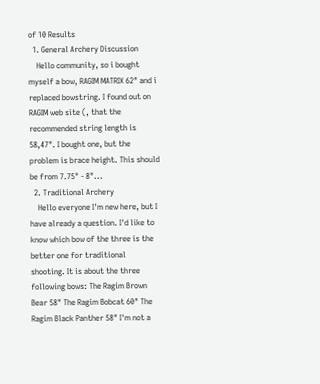of 10 Results
  1. General Archery Discussion
    Hello community, so i bought myself a bow, RAGIM MATRIX 62" and i replaced bowstring. I found out on RAGIM web site (, that the recommended string length is 58,47". I bought one, but the problem is brace height. This should be from 7.75" - 8"...
  2. Traditional Archery
    Hello everyone I'm new here, but I have already a question. I'd like to know which bow of the three is the better one for traditional shooting. It is about the three following bows: The Ragim Brown Bear 58" The Ragim Bobcat 60" The Ragim Black Panther 58" I'm not a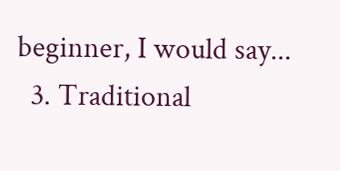beginner, I would say...
  3. Traditional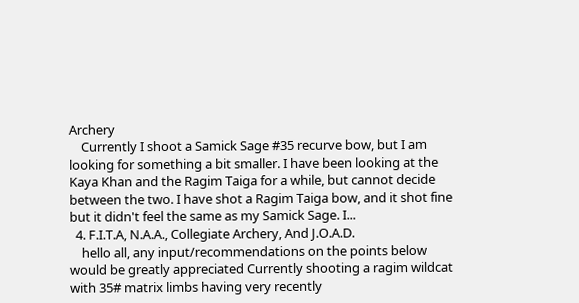Archery
    Currently I shoot a Samick Sage #35 recurve bow, but I am looking for something a bit smaller. I have been looking at the Kaya Khan and the Ragim Taiga for a while, but cannot decide between the two. I have shot a Ragim Taiga bow, and it shot fine but it didn't feel the same as my Samick Sage. I...
  4. F.I.T.A, N.A.A., Collegiate Archery, And J.O.A.D.
    hello all, any input/recommendations on the points below would be greatly appreciated Currently shooting a ragim wildcat with 35# matrix limbs having very recently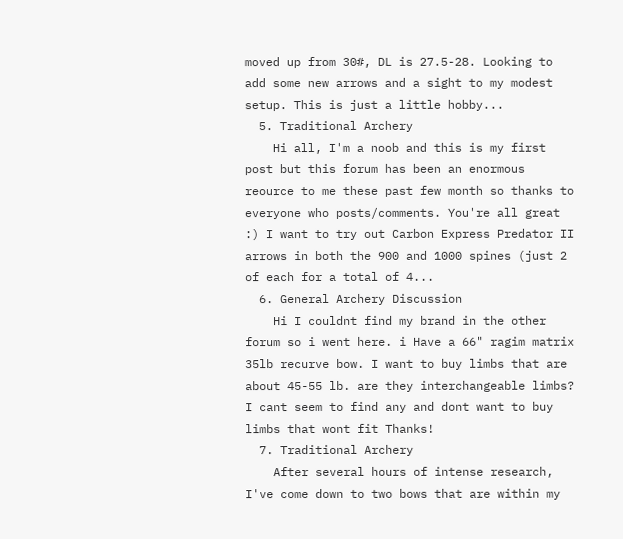moved up from 30#, DL is 27.5-28. Looking to add some new arrows and a sight to my modest setup. This is just a little hobby...
  5. Traditional Archery
    Hi all, I'm a noob and this is my first post but this forum has been an enormous reource to me these past few month so thanks to everyone who posts/comments. You're all great :) I want to try out Carbon Express Predator II arrows in both the 900 and 1000 spines (just 2 of each for a total of 4...
  6. General Archery Discussion
    Hi I couldnt find my brand in the other forum so i went here. i Have a 66" ragim matrix 35lb recurve bow. I want to buy limbs that are about 45-55 lb. are they interchangeable limbs? I cant seem to find any and dont want to buy limbs that wont fit Thanks!
  7. Traditional Archery
    After several hours of intense research, I've come down to two bows that are within my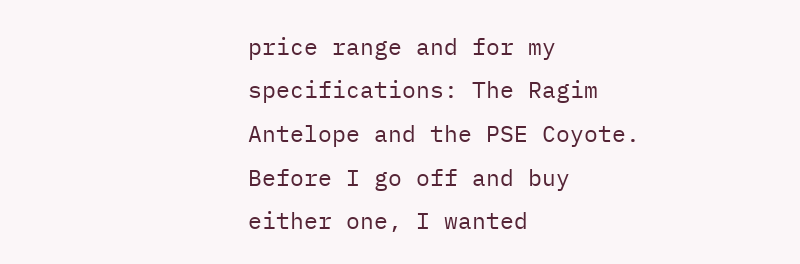price range and for my specifications: The Ragim Antelope and the PSE Coyote. Before I go off and buy either one, I wanted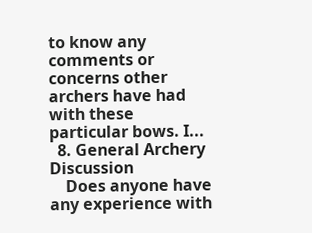to know any comments or concerns other archers have had with these particular bows. I...
  8. General Archery Discussion
    Does anyone have any experience with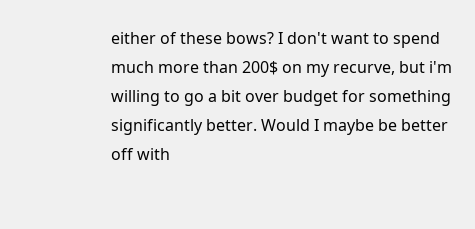either of these bows? I don't want to spend much more than 200$ on my recurve, but i'm willing to go a bit over budget for something significantly better. Would I maybe be better off with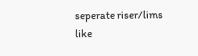seperate riser/lims like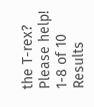the T-rex? Please help!
1-8 of 10 Results